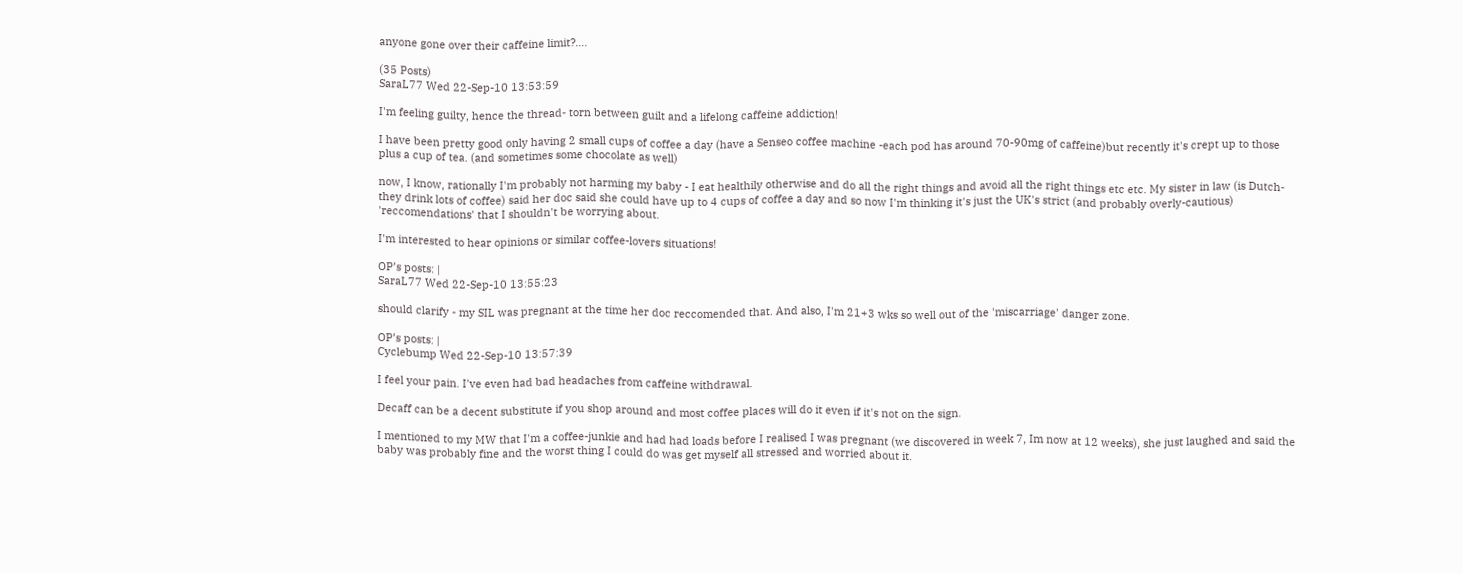anyone gone over their caffeine limit?....

(35 Posts)
SaraL77 Wed 22-Sep-10 13:53:59

I'm feeling guilty, hence the thread- torn between guilt and a lifelong caffeine addiction!

I have been pretty good only having 2 small cups of coffee a day (have a Senseo coffee machine -each pod has around 70-90mg of caffeine)but recently it's crept up to those plus a cup of tea. (and sometimes some chocolate as well)

now, I know, rationally I'm probably not harming my baby - I eat healthily otherwise and do all the right things and avoid all the right things etc etc. My sister in law (is Dutch- they drink lots of coffee) said her doc said she could have up to 4 cups of coffee a day and so now I'm thinking it's just the UK's strict (and probably overly-cautious) 'reccomendations' that I shouldn't be worrying about.

I'm interested to hear opinions or similar coffee-lovers situations!

OP’s posts: |
SaraL77 Wed 22-Sep-10 13:55:23

should clarify - my SIL was pregnant at the time her doc reccomended that. And also, I'm 21+3 wks so well out of the 'miscarriage' danger zone.

OP’s posts: |
Cyclebump Wed 22-Sep-10 13:57:39

I feel your pain. I've even had bad headaches from caffeine withdrawal.

Decaff can be a decent substitute if you shop around and most coffee places will do it even if it's not on the sign.

I mentioned to my MW that I'm a coffee-junkie and had had loads before I realised I was pregnant (we discovered in week 7, Im now at 12 weeks), she just laughed and said the baby was probably fine and the worst thing I could do was get myself all stressed and worried about it.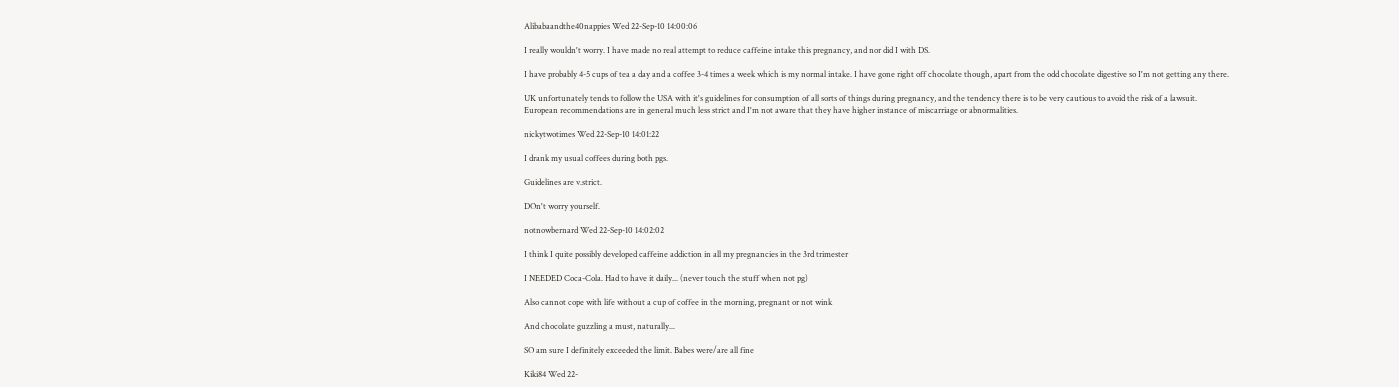Alibabaandthe40nappies Wed 22-Sep-10 14:00:06

I really wouldn't worry. I have made no real attempt to reduce caffeine intake this pregnancy, and nor did I with DS.

I have probably 4-5 cups of tea a day and a coffee 3-4 times a week which is my normal intake. I have gone right off chocolate though, apart from the odd chocolate digestive so I'm not getting any there.

UK unfortunately tends to follow the USA with it's guidelines for consumption of all sorts of things during pregnancy, and the tendency there is to be very cautious to avoid the risk of a lawsuit.
European recommendations are in general much less strict and I'm not aware that they have higher instance of miscarriage or abnormalities.

nickytwotimes Wed 22-Sep-10 14:01:22

I drank my usual coffees during both pgs.

Guidelines are v.strict.

DOn't worry yourself.

notnowbernard Wed 22-Sep-10 14:02:02

I think I quite possibly developed caffeine addiction in all my pregnancies in the 3rd trimester

I NEEDED Coca-Cola. Had to have it daily... (never touch the stuff when not pg)

Also cannot cope with life without a cup of coffee in the morning, pregnant or not wink

And chocolate guzzling a must, naturally...

SO am sure I definitely exceeded the limit. Babes were/are all fine

Kiki84 Wed 22-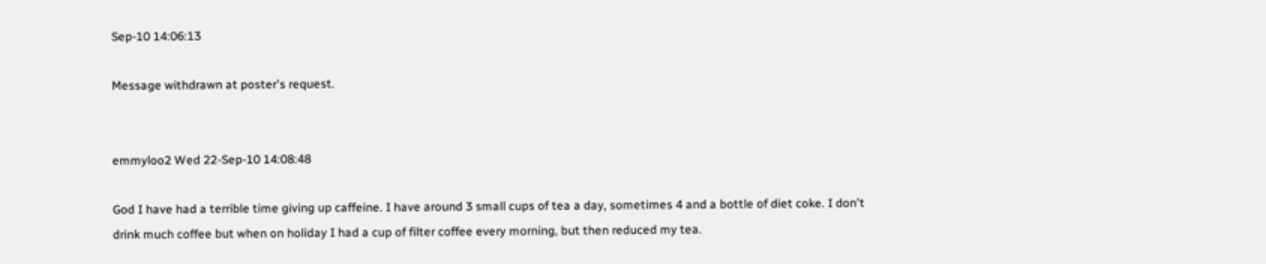Sep-10 14:06:13

Message withdrawn at poster's request.


emmyloo2 Wed 22-Sep-10 14:08:48

God I have had a terrible time giving up caffeine. I have around 3 small cups of tea a day, sometimes 4 and a bottle of diet coke. I don't drink much coffee but when on holiday I had a cup of filter coffee every morning, but then reduced my tea.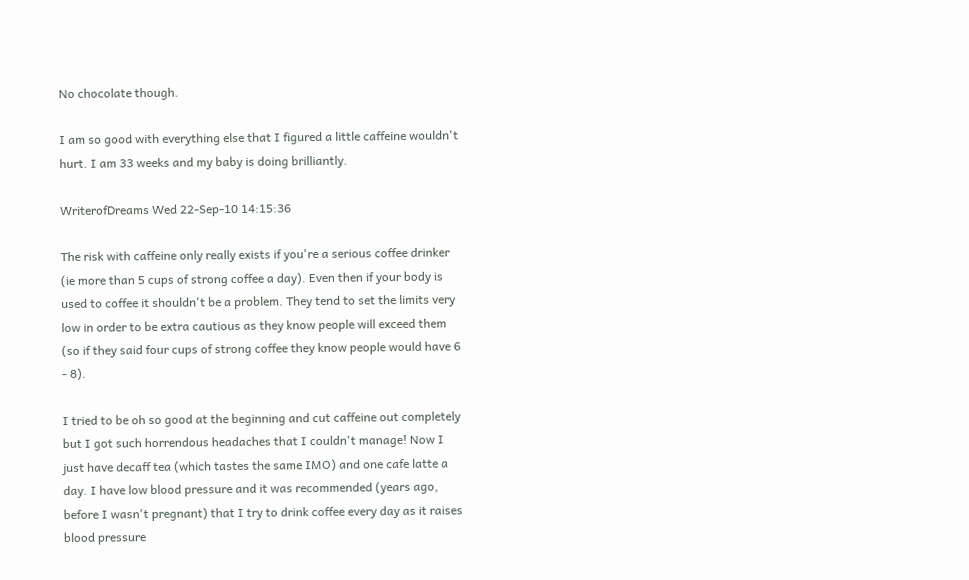No chocolate though.

I am so good with everything else that I figured a little caffeine wouldn't hurt. I am 33 weeks and my baby is doing brilliantly.

WriterofDreams Wed 22-Sep-10 14:15:36

The risk with caffeine only really exists if you're a serious coffee drinker (ie more than 5 cups of strong coffee a day). Even then if your body is used to coffee it shouldn't be a problem. They tend to set the limits very low in order to be extra cautious as they know people will exceed them (so if they said four cups of strong coffee they know people would have 6 - 8).

I tried to be oh so good at the beginning and cut caffeine out completely but I got such horrendous headaches that I couldn't manage! Now I just have decaff tea (which tastes the same IMO) and one cafe latte a day. I have low blood pressure and it was recommended (years ago, before I wasn't pregnant) that I try to drink coffee every day as it raises blood pressure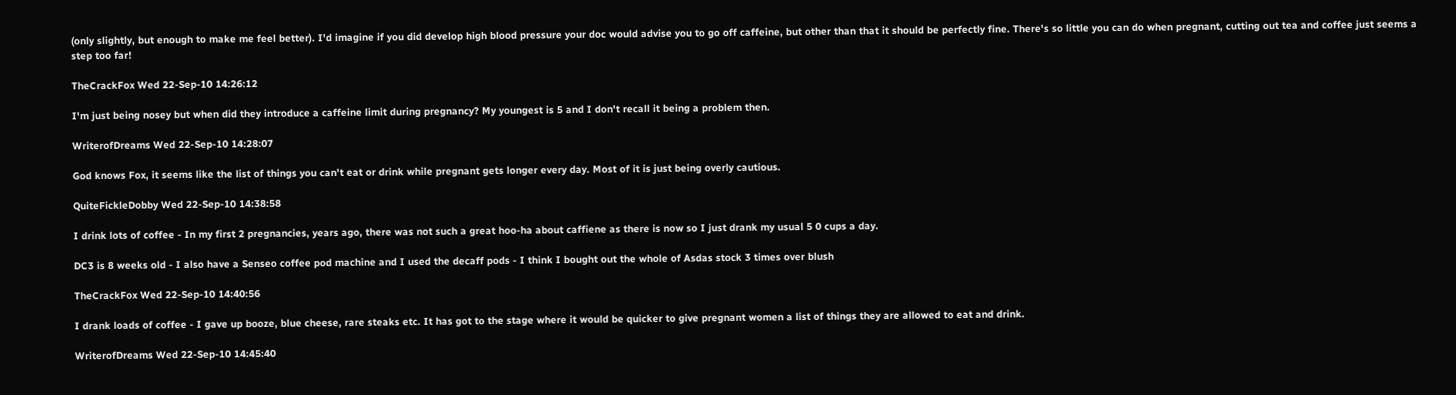(only slightly, but enough to make me feel better). I'd imagine if you did develop high blood pressure your doc would advise you to go off caffeine, but other than that it should be perfectly fine. There's so little you can do when pregnant, cutting out tea and coffee just seems a step too far!

TheCrackFox Wed 22-Sep-10 14:26:12

I'm just being nosey but when did they introduce a caffeine limit during pregnancy? My youngest is 5 and I don't recall it being a problem then.

WriterofDreams Wed 22-Sep-10 14:28:07

God knows Fox, it seems like the list of things you can't eat or drink while pregnant gets longer every day. Most of it is just being overly cautious.

QuiteFickleDobby Wed 22-Sep-10 14:38:58

I drink lots of coffee - In my first 2 pregnancies, years ago, there was not such a great hoo-ha about caffiene as there is now so I just drank my usual 5 0 cups a day.

DC3 is 8 weeks old - I also have a Senseo coffee pod machine and I used the decaff pods - I think I bought out the whole of Asdas stock 3 times over blush

TheCrackFox Wed 22-Sep-10 14:40:56

I drank loads of coffee - I gave up booze, blue cheese, rare steaks etc. It has got to the stage where it would be quicker to give pregnant women a list of things they are allowed to eat and drink.

WriterofDreams Wed 22-Sep-10 14:45:40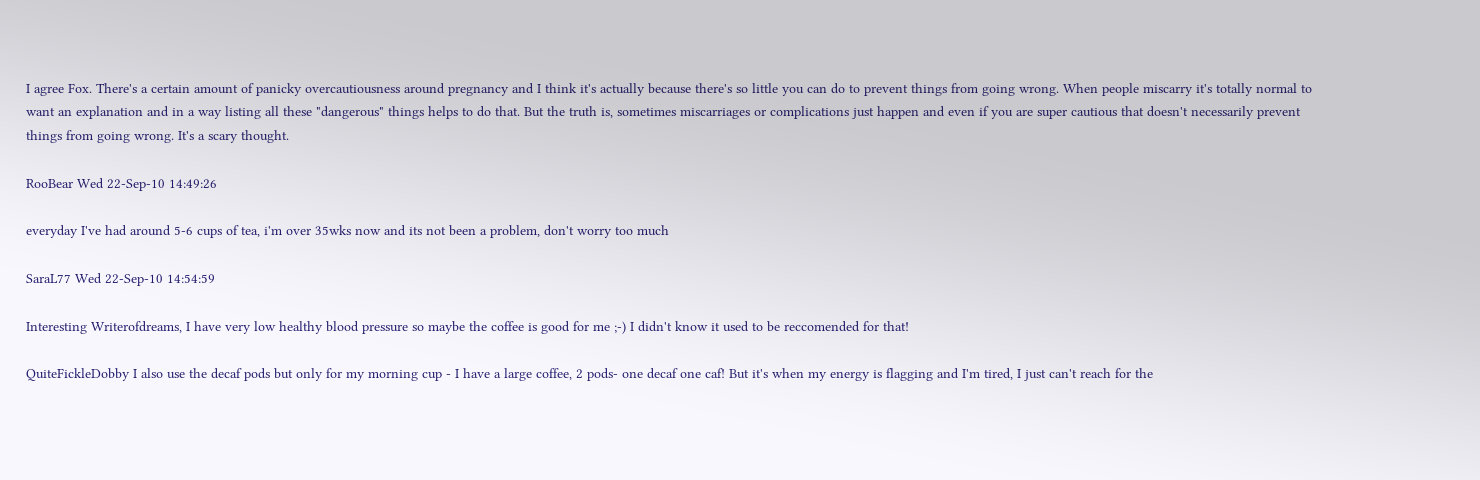I agree Fox. There's a certain amount of panicky overcautiousness around pregnancy and I think it's actually because there's so little you can do to prevent things from going wrong. When people miscarry it's totally normal to want an explanation and in a way listing all these "dangerous" things helps to do that. But the truth is, sometimes miscarriages or complications just happen and even if you are super cautious that doesn't necessarily prevent things from going wrong. It's a scary thought.

RooBear Wed 22-Sep-10 14:49:26

everyday I've had around 5-6 cups of tea, i'm over 35wks now and its not been a problem, don't worry too much

SaraL77 Wed 22-Sep-10 14:54:59

Interesting Writerofdreams, I have very low healthy blood pressure so maybe the coffee is good for me ;-) I didn't know it used to be reccomended for that!

QuiteFickleDobby I also use the decaf pods but only for my morning cup - I have a large coffee, 2 pods- one decaf one caf! But it's when my energy is flagging and I'm tired, I just can't reach for the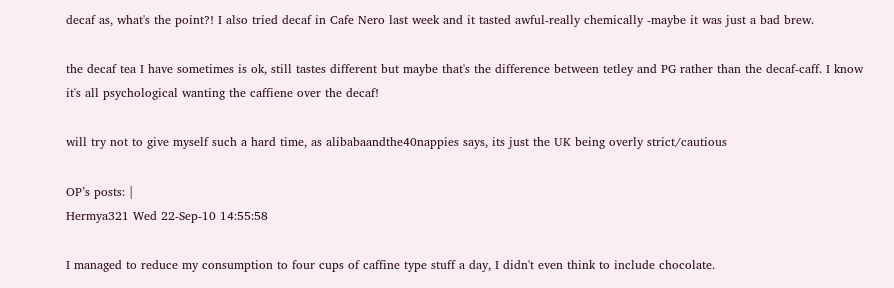decaf as, what's the point?! I also tried decaf in Cafe Nero last week and it tasted awful-really chemically -maybe it was just a bad brew.

the decaf tea I have sometimes is ok, still tastes different but maybe that's the difference between tetley and PG rather than the decaf-caff. I know it's all psychological wanting the caffiene over the decaf!

will try not to give myself such a hard time, as alibabaandthe40nappies says, its just the UK being overly strict/cautious

OP’s posts: |
Hermya321 Wed 22-Sep-10 14:55:58

I managed to reduce my consumption to four cups of caffine type stuff a day, I didn't even think to include chocolate.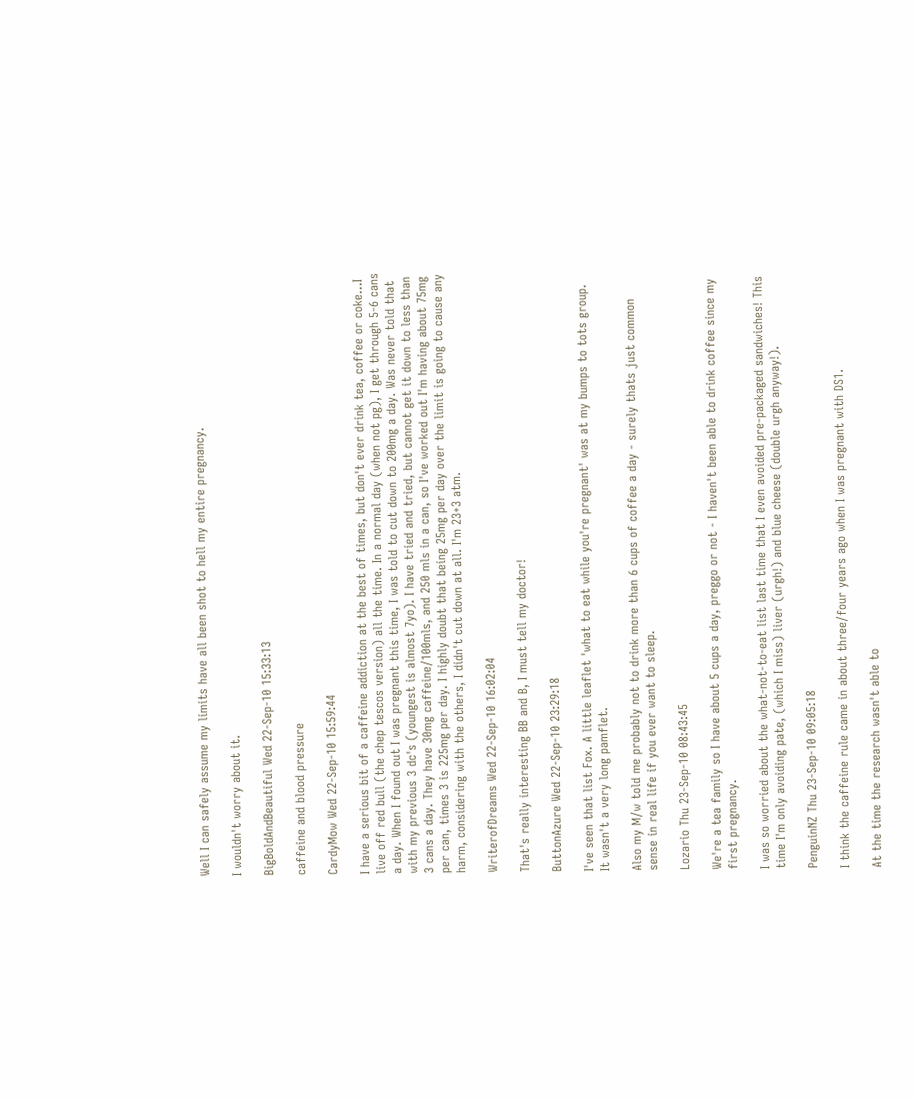Well I can safely assume my limits have all been shot to hell my entire pregnancy.

I wouldn't worry about it.

BigBoldAndBeautiful Wed 22-Sep-10 15:33:13

caffeine and blood pressure

CardyMow Wed 22-Sep-10 15:59:44

I have a serious bit of a caffeine addiction at the best of times, but don't ever drink tea, coffee or coke...I live off red bull (the chep tescos version) all the time. In a normal day (when not pg), I get through 5-6 cans a day. When I found out I was pregnant this time, I was told to cut down to 200mg a day. Was never told that with my previous 3 dc's (youngest is almost 7yo). I have tried and tried, but cannot get it down to less than 3 cans a day. They have 30mg caffeine/100mls, and 250 mls in a can, so I've worked out I'm having about 75mg per can, times 3 is 225mg per day. I highly doubt that being 25mg per day over the limit is going to cause any harm, considering with the others, I didn't cut down at all. I'm 23+3 atm.

WriterofDreams Wed 22-Sep-10 16:02:04

That's really interesting BB and B, I must tell my doctor!

ButtonAzure Wed 22-Sep-10 23:29:18

I've seen that list Fox. A little leaflet 'what to eat while you're pregnant' was at my bumps to tots group.
It wasn't a very long pamflet.

Also my M/w told me probably not to drink more than 6 cups of coffee a day - surely thats just common sense in real life if you ever want to sleep.

Lozario Thu 23-Sep-10 08:43:45

We're a tea family so I have about 5 cups a day, preggo or not - I haven't been able to drink coffee since my first pregnancy.

I was so worried about the what-not-to-eat list last time that I even avoided pre-packaged sandwiches! This time I'm only avoiding pate, (which I miss) liver (urgh!) and blue cheese (double urgh anyway!).

PenguinNZ Thu 23-Sep-10 09:05:18

I think the caffeine rule came in about three/four years ago when I was pregnant with DS1.

At the time the research wasn't able to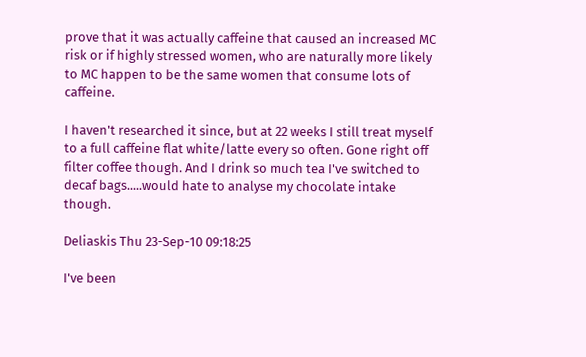prove that it was actually caffeine that caused an increased MC risk or if highly stressed women, who are naturally more likely to MC happen to be the same women that consume lots of caffeine.

I haven't researched it since, but at 22 weeks I still treat myself to a full caffeine flat white/latte every so often. Gone right off filter coffee though. And I drink so much tea I've switched to decaf bags.....would hate to analyse my chocolate intake though.

Deliaskis Thu 23-Sep-10 09:18:25

I've been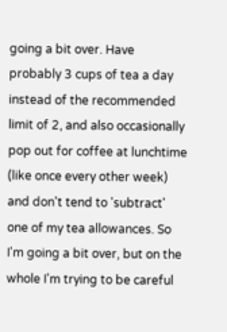going a bit over. Have probably 3 cups of tea a day instead of the recommended limit of 2, and also occasionally pop out for coffee at lunchtime (like once every other week) and don't tend to 'subtract' one of my tea allowances. So I'm going a bit over, but on the whole I'm trying to be careful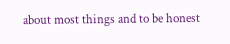about most things and to be honest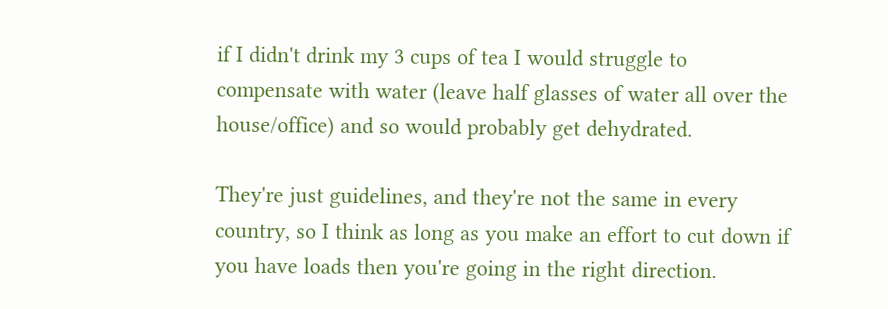if I didn't drink my 3 cups of tea I would struggle to compensate with water (leave half glasses of water all over the house/office) and so would probably get dehydrated.

They're just guidelines, and they're not the same in every country, so I think as long as you make an effort to cut down if you have loads then you're going in the right direction.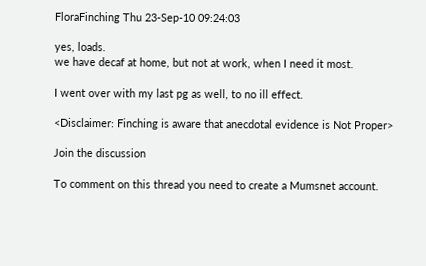FloraFinching Thu 23-Sep-10 09:24:03

yes, loads.
we have decaf at home, but not at work, when I need it most.

I went over with my last pg as well, to no ill effect.

<Disclaimer: Finching is aware that anecdotal evidence is Not Proper>

Join the discussion

To comment on this thread you need to create a Mumsnet account.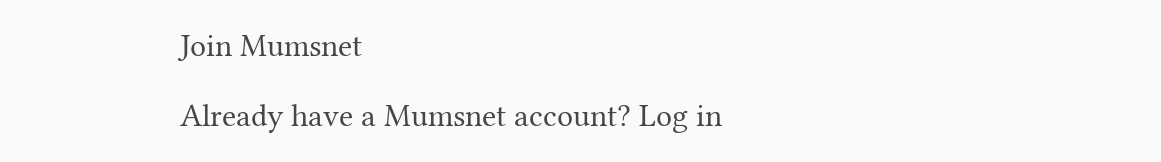Join Mumsnet

Already have a Mumsnet account? Log in